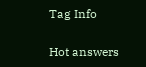Tag Info

Hot answers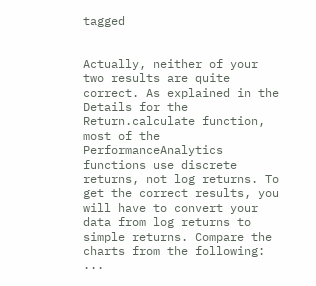tagged


Actually, neither of your two results are quite correct. As explained in the Details for the Return.calculate function, most of the PerformanceAnalytics functions use discrete returns, not log returns. To get the correct results, you will have to convert your data from log returns to simple returns. Compare the charts from the following: ...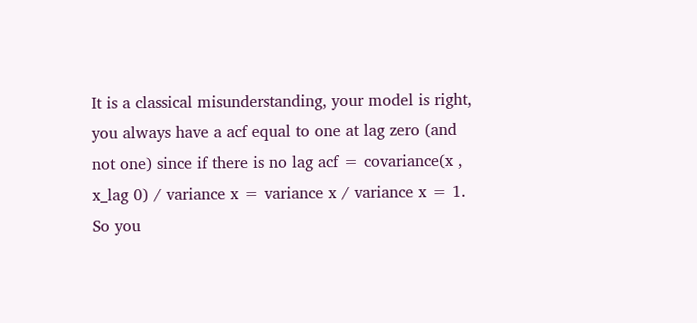It is a classical misunderstanding, your model is right, you always have a acf equal to one at lag zero (and not one) since if there is no lag acf = covariance(x , x_lag 0) / variance x = variance x / variance x = 1. So you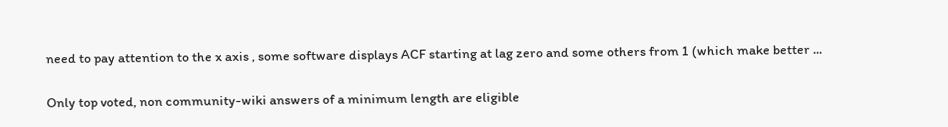need to pay attention to the x axis , some software displays ACF starting at lag zero and some others from 1 (which make better ...

Only top voted, non community-wiki answers of a minimum length are eligible